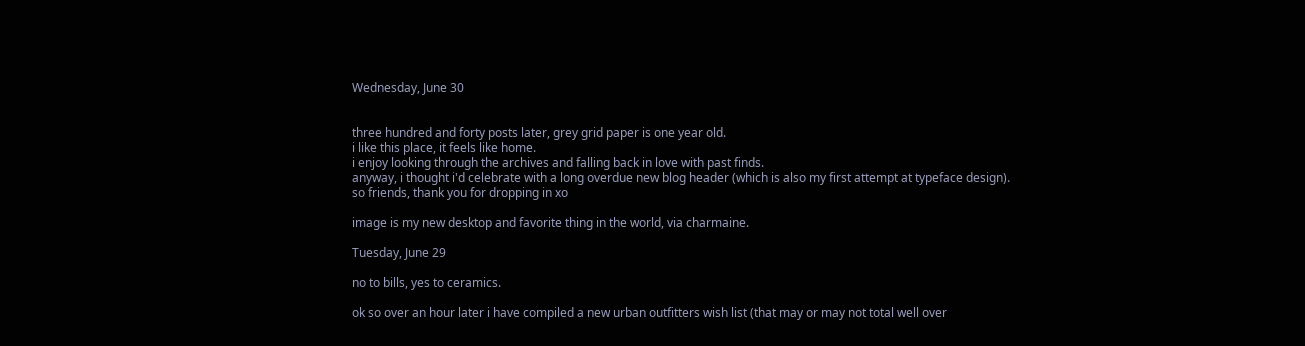Wednesday, June 30


three hundred and forty posts later, grey grid paper is one year old.
i like this place, it feels like home.
i enjoy looking through the archives and falling back in love with past finds.
anyway, i thought i'd celebrate with a long overdue new blog header (which is also my first attempt at typeface design).
so friends, thank you for dropping in xo

image is my new desktop and favorite thing in the world, via charmaine.

Tuesday, June 29

no to bills, yes to ceramics.

ok so over an hour later i have compiled a new urban outfitters wish list (that may or may not total well over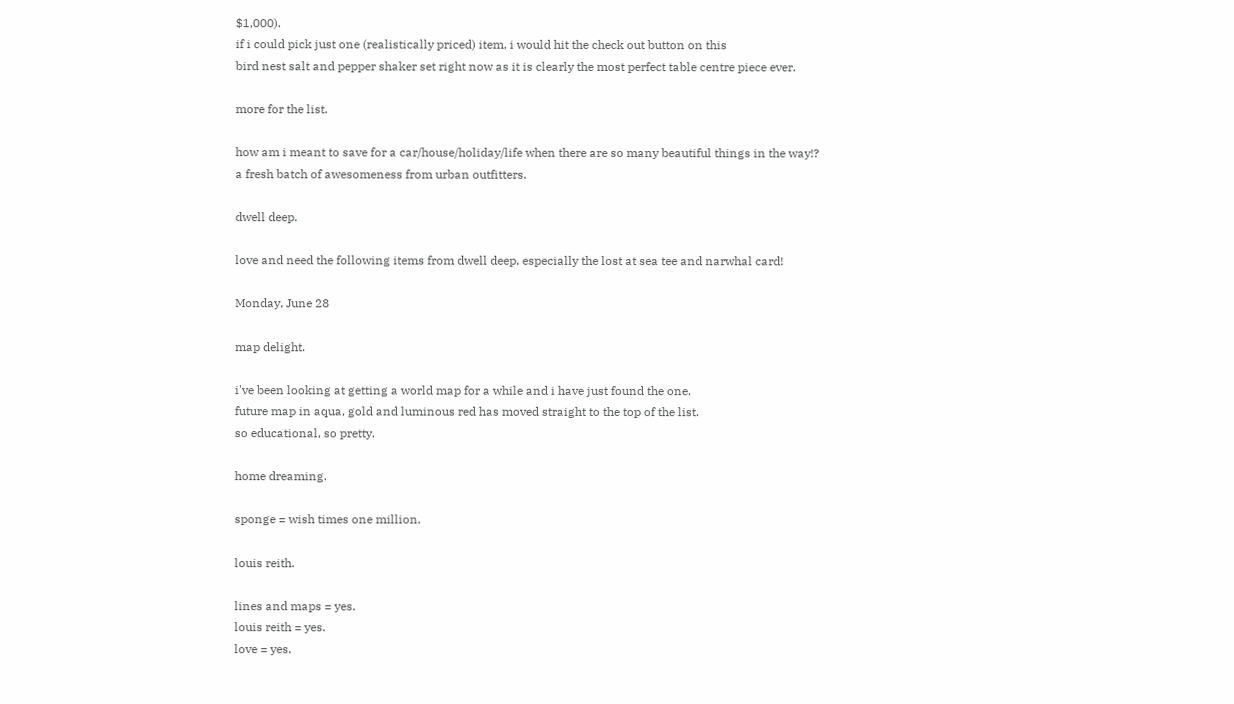$1,000).
if i could pick just one (realistically priced) item, i would hit the check out button on this
bird nest salt and pepper shaker set right now as it is clearly the most perfect table centre piece ever.

more for the list.

how am i meant to save for a car/house/holiday/life when there are so many beautiful things in the way!?
a fresh batch of awesomeness from urban outfitters.

dwell deep.

love and need the following items from dwell deep, especially the lost at sea tee and narwhal card!

Monday, June 28

map delight.

i've been looking at getting a world map for a while and i have just found the one.
future map in aqua, gold and luminous red has moved straight to the top of the list.
so educational, so pretty.

home dreaming.

sponge = wish times one million.

louis reith.

lines and maps = yes.
louis reith = yes.
love = yes.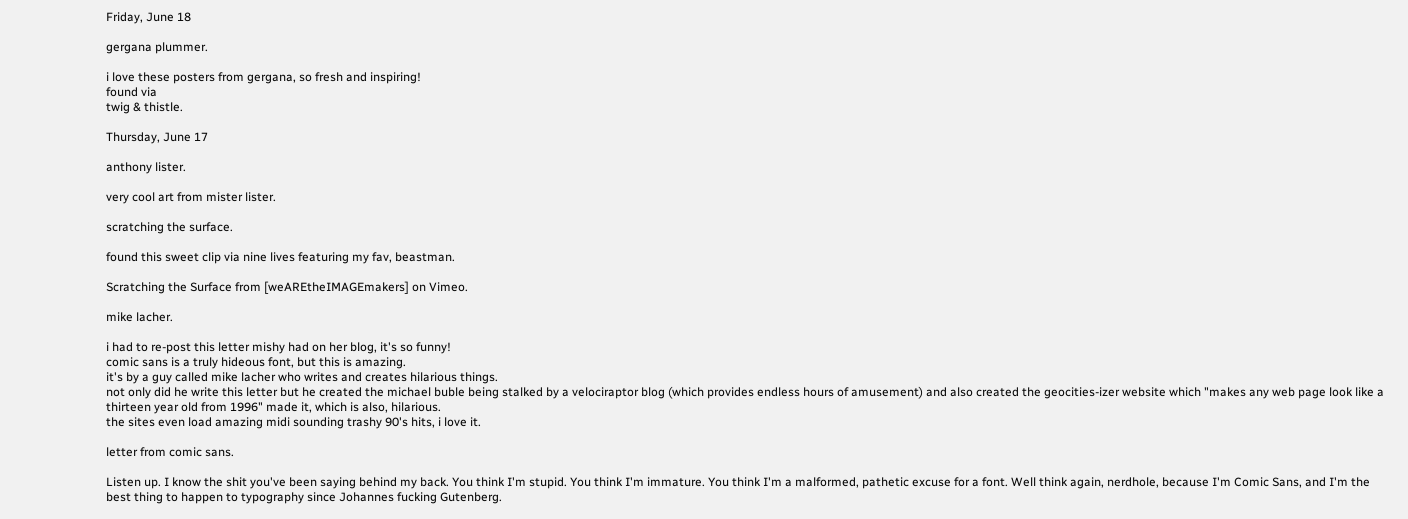Friday, June 18

gergana plummer.

i love these posters from gergana, so fresh and inspiring!
found via
twig & thistle.

Thursday, June 17

anthony lister.

very cool art from mister lister.

scratching the surface.

found this sweet clip via nine lives featuring my fav, beastman.

Scratching the Surface from [weAREtheIMAGEmakers] on Vimeo.

mike lacher.

i had to re-post this letter mishy had on her blog, it's so funny!
comic sans is a truly hideous font, but this is amazing.
it's by a guy called mike lacher who writes and creates hilarious things.
not only did he write this letter but he created the michael buble being stalked by a velociraptor blog (which provides endless hours of amusement) and also created the geocities-izer website which "makes any web page look like a thirteen year old from 1996" made it, which is also, hilarious.
the sites even load amazing midi sounding trashy 90's hits, i love it.

letter from comic sans.

Listen up. I know the shit you've been saying behind my back. You think I'm stupid. You think I'm immature. You think I'm a malformed, pathetic excuse for a font. Well think again, nerdhole, because I'm Comic Sans, and I'm the best thing to happen to typography since Johannes fucking Gutenberg.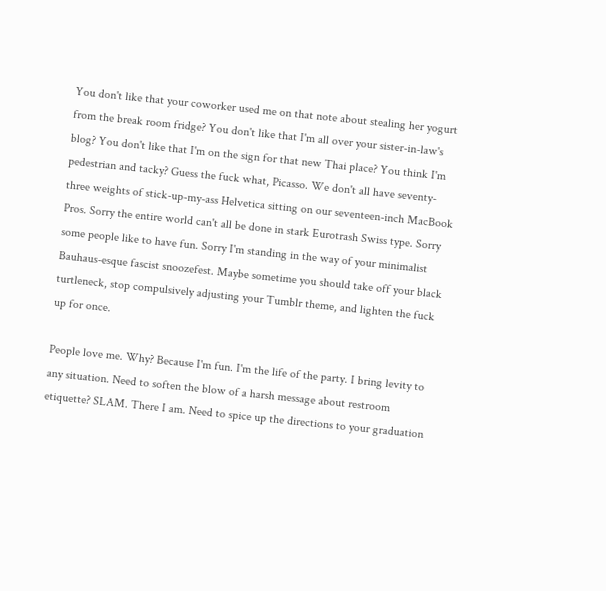You don't like that your coworker used me on that note about stealing her yogurt from the break room fridge? You don't like that I'm all over your sister-in-law's blog? You don't like that I'm on the sign for that new Thai place? You think I'm pedestrian and tacky? Guess the fuck what, Picasso. We don't all have seventy-three weights of stick-up-my-ass Helvetica sitting on our seventeen-inch MacBook Pros. Sorry the entire world can't all be done in stark Eurotrash Swiss type. Sorry some people like to have fun. Sorry I'm standing in the way of your minimalist Bauhaus-esque fascist snoozefest. Maybe sometime you should take off your black turtleneck, stop compulsively adjusting your Tumblr theme, and lighten the fuck up for once.

People love me. Why? Because I'm fun. I'm the life of the party. I bring levity to any situation. Need to soften the blow of a harsh message about restroom etiquette? SLAM. There I am. Need to spice up the directions to your graduation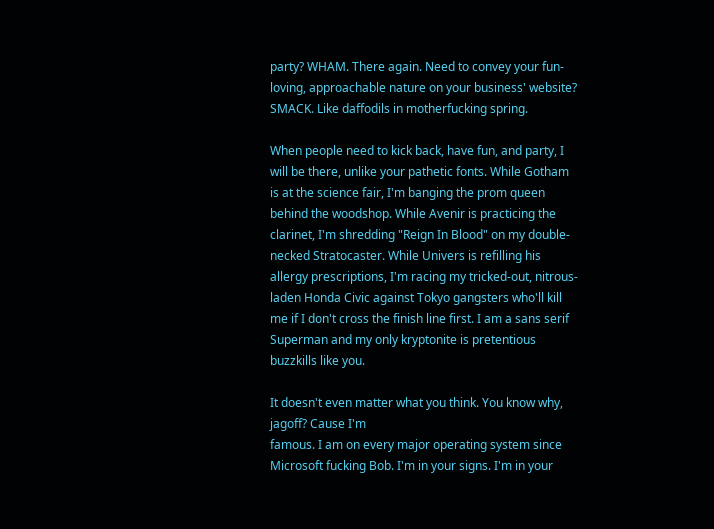party? WHAM. There again. Need to convey your fun-loving, approachable nature on your business' website? SMACK. Like daffodils in motherfucking spring.

When people need to kick back, have fun, and party, I will be there, unlike your pathetic fonts. While Gotham is at the science fair, I'm banging the prom queen behind the woodshop. While Avenir is practicing the clarinet, I'm shredding "Reign In Blood" on my double-necked Stratocaster. While Univers is refilling his allergy prescriptions, I'm racing my tricked-out, nitrous-laden Honda Civic against Tokyo gangsters who'll kill me if I don't cross the finish line first. I am a sans serif Superman and my only kryptonite is pretentious buzzkills like you.

It doesn't even matter what you think. You know why, jagoff? Cause I'm
famous. I am on every major operating system since Microsoft fucking Bob. I'm in your signs. I'm in your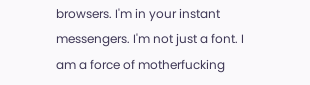browsers. I'm in your instant messengers. I'm not just a font. I am a force of motherfucking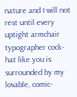nature and I will not rest until every uptight armchair typographer cock-hat like you is surrounded by my lovable, comic-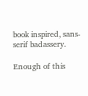book inspired, sans-serif badassery.

Enough of this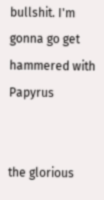bullshit. I'm gonna go get hammered with Papyrus


the glorious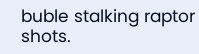buble stalking raptor shots.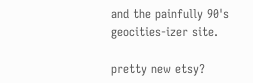and the painfully 90's geocities-izer site.

pretty new etsy?